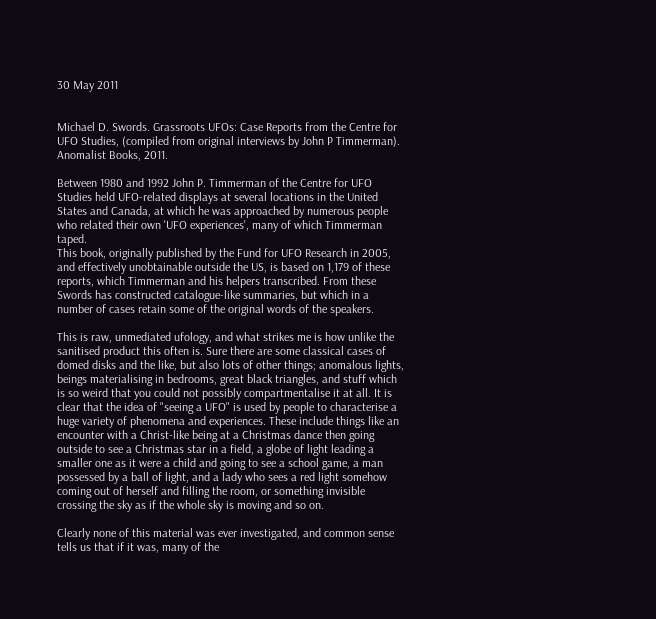30 May 2011


Michael D. Swords. Grassroots UFOs: Case Reports from the Centre for UFO Studies, (compiled from original interviews by John P Timmerman). Anomalist Books, 2011.

Between 1980 and 1992 John P. Timmerman of the Centre for UFO Studies held UFO-related displays at several locations in the United States and Canada, at which he was approached by numerous people who related their own 'UFO experiences', many of which Timmerman taped.
This book, originally published by the Fund for UFO Research in 2005, and effectively unobtainable outside the US, is based on 1,179 of these reports, which Timmerman and his helpers transcribed. From these Swords has constructed catalogue-like summaries, but which in a number of cases retain some of the original words of the speakers.

This is raw, unmediated ufology, and what strikes me is how unlike the sanitised product this often is. Sure there are some classical cases of domed disks and the like, but also lots of other things; anomalous lights, beings materialising in bedrooms, great black triangles, and stuff which is so weird that you could not possibly compartmentalise it at all. It is clear that the idea of "seeing a UFO" is used by people to characterise a huge variety of phenomena and experiences. These include things like an encounter with a Christ-like being at a Christmas dance then going outside to see a Christmas star in a field, a globe of light leading a smaller one as it were a child and going to see a school game, a man possessed by a ball of light, and a lady who sees a red light somehow coming out of herself and filling the room, or something invisible crossing the sky as if the whole sky is moving and so on.

Clearly none of this material was ever investigated, and common sense tells us that if it was, many of the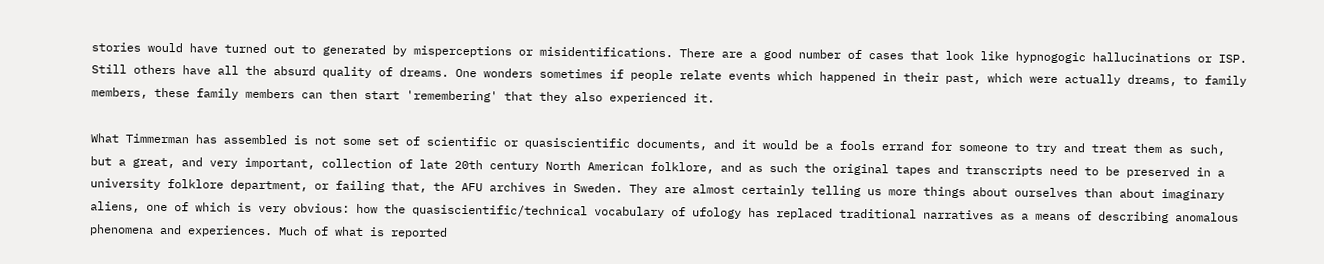stories would have turned out to generated by misperceptions or misidentifications. There are a good number of cases that look like hypnogogic hallucinations or ISP. Still others have all the absurd quality of dreams. One wonders sometimes if people relate events which happened in their past, which were actually dreams, to family members, these family members can then start 'remembering' that they also experienced it.

What Timmerman has assembled is not some set of scientific or quasiscientific documents, and it would be a fools errand for someone to try and treat them as such, but a great, and very important, collection of late 20th century North American folklore, and as such the original tapes and transcripts need to be preserved in a university folklore department, or failing that, the AFU archives in Sweden. They are almost certainly telling us more things about ourselves than about imaginary aliens, one of which is very obvious: how the quasiscientific/technical vocabulary of ufology has replaced traditional narratives as a means of describing anomalous phenomena and experiences. Much of what is reported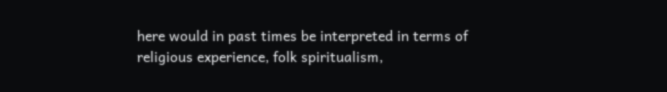here would in past times be interpreted in terms of religious experience, folk spiritualism,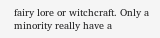fairy lore or witchcraft. Only a minority really have a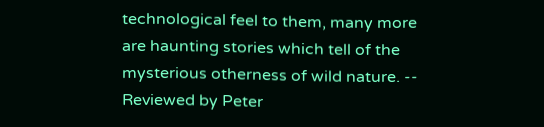technological feel to them, many more are haunting stories which tell of the mysterious otherness of wild nature. -- Reviewed by Peter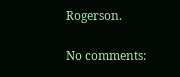Rogerson.

No comments: